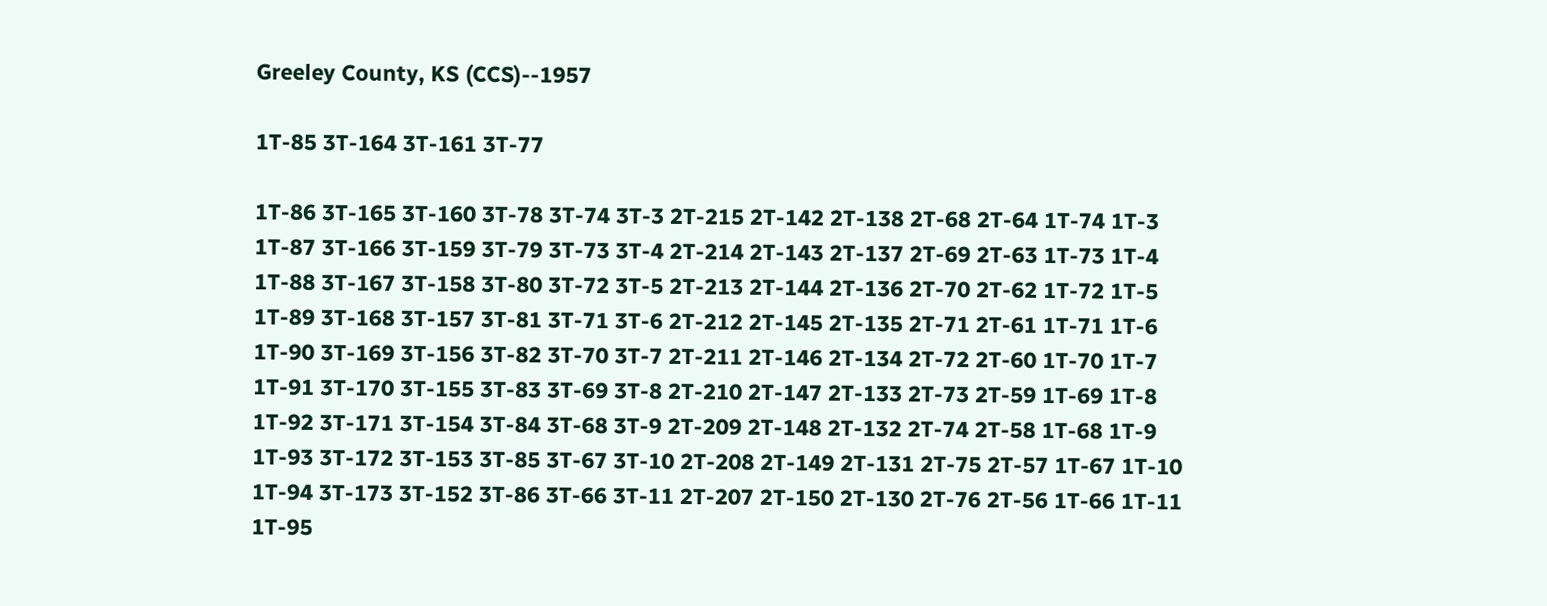Greeley County, KS (CCS)--1957

1T-85 3T-164 3T-161 3T-77

1T-86 3T-165 3T-160 3T-78 3T-74 3T-3 2T-215 2T-142 2T-138 2T-68 2T-64 1T-74 1T-3
1T-87 3T-166 3T-159 3T-79 3T-73 3T-4 2T-214 2T-143 2T-137 2T-69 2T-63 1T-73 1T-4
1T-88 3T-167 3T-158 3T-80 3T-72 3T-5 2T-213 2T-144 2T-136 2T-70 2T-62 1T-72 1T-5
1T-89 3T-168 3T-157 3T-81 3T-71 3T-6 2T-212 2T-145 2T-135 2T-71 2T-61 1T-71 1T-6
1T-90 3T-169 3T-156 3T-82 3T-70 3T-7 2T-211 2T-146 2T-134 2T-72 2T-60 1T-70 1T-7
1T-91 3T-170 3T-155 3T-83 3T-69 3T-8 2T-210 2T-147 2T-133 2T-73 2T-59 1T-69 1T-8
1T-92 3T-171 3T-154 3T-84 3T-68 3T-9 2T-209 2T-148 2T-132 2T-74 2T-58 1T-68 1T-9
1T-93 3T-172 3T-153 3T-85 3T-67 3T-10 2T-208 2T-149 2T-131 2T-75 2T-57 1T-67 1T-10
1T-94 3T-173 3T-152 3T-86 3T-66 3T-11 2T-207 2T-150 2T-130 2T-76 2T-56 1T-66 1T-11
1T-95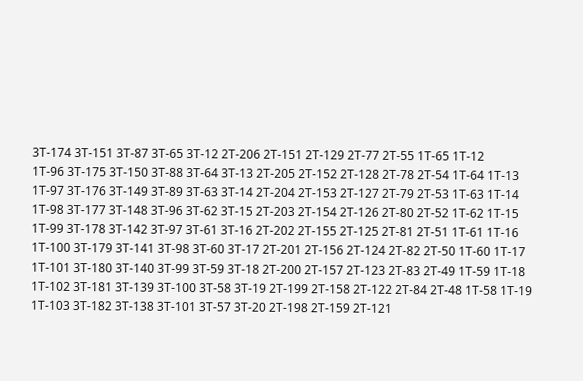3T-174 3T-151 3T-87 3T-65 3T-12 2T-206 2T-151 2T-129 2T-77 2T-55 1T-65 1T-12
1T-96 3T-175 3T-150 3T-88 3T-64 3T-13 2T-205 2T-152 2T-128 2T-78 2T-54 1T-64 1T-13
1T-97 3T-176 3T-149 3T-89 3T-63 3T-14 2T-204 2T-153 2T-127 2T-79 2T-53 1T-63 1T-14
1T-98 3T-177 3T-148 3T-96 3T-62 3T-15 2T-203 2T-154 2T-126 2T-80 2T-52 1T-62 1T-15
1T-99 3T-178 3T-142 3T-97 3T-61 3T-16 2T-202 2T-155 2T-125 2T-81 2T-51 1T-61 1T-16
1T-100 3T-179 3T-141 3T-98 3T-60 3T-17 2T-201 2T-156 2T-124 2T-82 2T-50 1T-60 1T-17
1T-101 3T-180 3T-140 3T-99 3T-59 3T-18 2T-200 2T-157 2T-123 2T-83 2T-49 1T-59 1T-18
1T-102 3T-181 3T-139 3T-100 3T-58 3T-19 2T-199 2T-158 2T-122 2T-84 2T-48 1T-58 1T-19
1T-103 3T-182 3T-138 3T-101 3T-57 3T-20 2T-198 2T-159 2T-121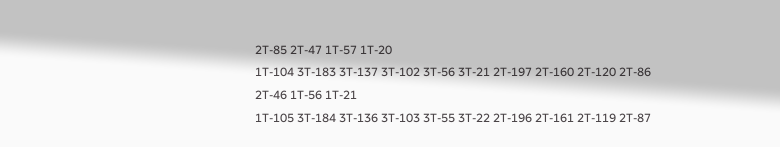2T-85 2T-47 1T-57 1T-20
1T-104 3T-183 3T-137 3T-102 3T-56 3T-21 2T-197 2T-160 2T-120 2T-86 2T-46 1T-56 1T-21
1T-105 3T-184 3T-136 3T-103 3T-55 3T-22 2T-196 2T-161 2T-119 2T-87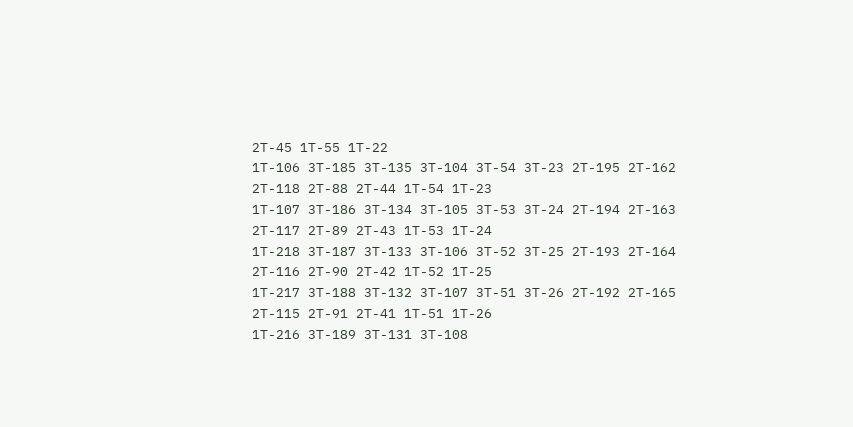2T-45 1T-55 1T-22
1T-106 3T-185 3T-135 3T-104 3T-54 3T-23 2T-195 2T-162 2T-118 2T-88 2T-44 1T-54 1T-23
1T-107 3T-186 3T-134 3T-105 3T-53 3T-24 2T-194 2T-163 2T-117 2T-89 2T-43 1T-53 1T-24
1T-218 3T-187 3T-133 3T-106 3T-52 3T-25 2T-193 2T-164 2T-116 2T-90 2T-42 1T-52 1T-25
1T-217 3T-188 3T-132 3T-107 3T-51 3T-26 2T-192 2T-165 2T-115 2T-91 2T-41 1T-51 1T-26
1T-216 3T-189 3T-131 3T-108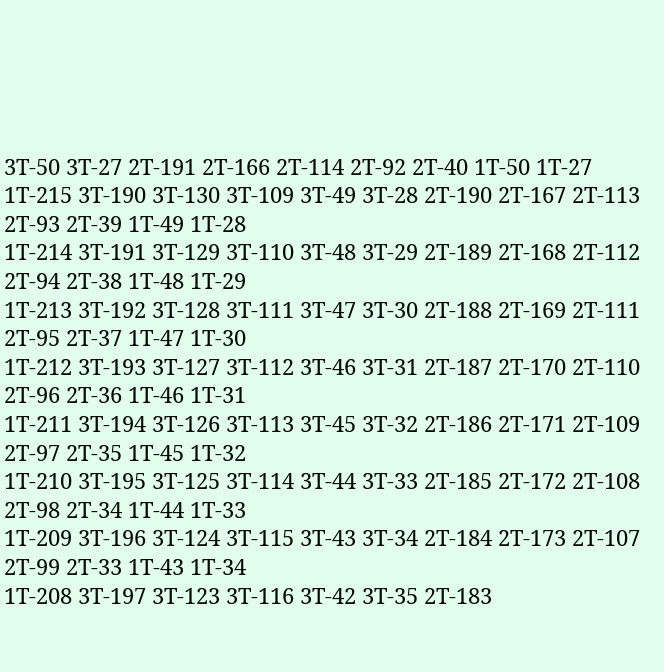3T-50 3T-27 2T-191 2T-166 2T-114 2T-92 2T-40 1T-50 1T-27
1T-215 3T-190 3T-130 3T-109 3T-49 3T-28 2T-190 2T-167 2T-113 2T-93 2T-39 1T-49 1T-28
1T-214 3T-191 3T-129 3T-110 3T-48 3T-29 2T-189 2T-168 2T-112 2T-94 2T-38 1T-48 1T-29
1T-213 3T-192 3T-128 3T-111 3T-47 3T-30 2T-188 2T-169 2T-111 2T-95 2T-37 1T-47 1T-30
1T-212 3T-193 3T-127 3T-112 3T-46 3T-31 2T-187 2T-170 2T-110 2T-96 2T-36 1T-46 1T-31
1T-211 3T-194 3T-126 3T-113 3T-45 3T-32 2T-186 2T-171 2T-109 2T-97 2T-35 1T-45 1T-32
1T-210 3T-195 3T-125 3T-114 3T-44 3T-33 2T-185 2T-172 2T-108 2T-98 2T-34 1T-44 1T-33
1T-209 3T-196 3T-124 3T-115 3T-43 3T-34 2T-184 2T-173 2T-107 2T-99 2T-33 1T-43 1T-34
1T-208 3T-197 3T-123 3T-116 3T-42 3T-35 2T-183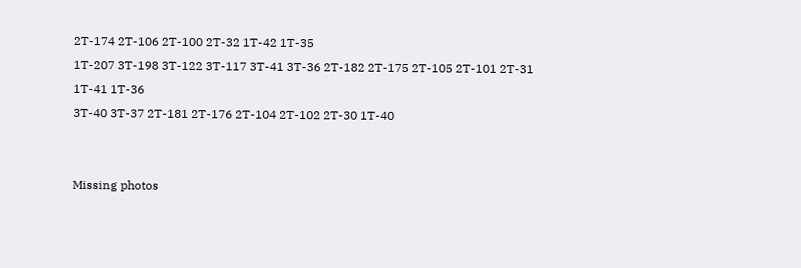2T-174 2T-106 2T-100 2T-32 1T-42 1T-35
1T-207 3T-198 3T-122 3T-117 3T-41 3T-36 2T-182 2T-175 2T-105 2T-101 2T-31 1T-41 1T-36
3T-40 3T-37 2T-181 2T-176 2T-104 2T-102 2T-30 1T-40


Missing photos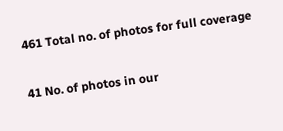461 Total no. of photos for full coverage

41 No. of photos in our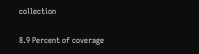collection

8.9 Percent of coverage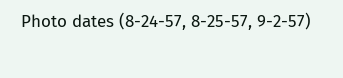Photo dates (8-24-57, 8-25-57, 9-2-57)